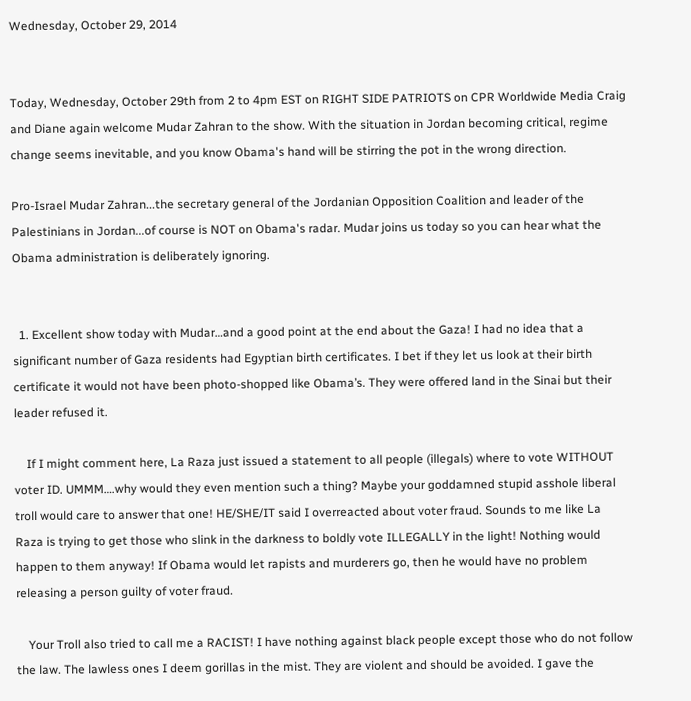Wednesday, October 29, 2014


Today, Wednesday, October 29th from 2 to 4pm EST on RIGHT SIDE PATRIOTS on CPR Worldwide Media Craig and Diane again welcome Mudar Zahran to the show. With the situation in Jordan becoming critical, regime change seems inevitable, and you know Obama's hand will be stirring the pot in the wrong direction.

Pro-Israel Mudar Zahran...the secretary general of the Jordanian Opposition Coalition and leader of the Palestinians in Jordan...of course is NOT on Obama's radar. Mudar joins us today so you can hear what the Obama administration is deliberately ignoring.


  1. Excellent show today with Mudar…and a good point at the end about the Gaza! I had no idea that a significant number of Gaza residents had Egyptian birth certificates. I bet if they let us look at their birth certificate it would not have been photo-shopped like Obama’s. They were offered land in the Sinai but their leader refused it.

    If I might comment here, La Raza just issued a statement to all people (illegals) where to vote WITHOUT voter ID. UMMM….why would they even mention such a thing? Maybe your goddamned stupid asshole liberal troll would care to answer that one! HE/SHE/IT said I overreacted about voter fraud. Sounds to me like La Raza is trying to get those who slink in the darkness to boldly vote ILLEGALLY in the light! Nothing would happen to them anyway! If Obama would let rapists and murderers go, then he would have no problem releasing a person guilty of voter fraud.

    Your Troll also tried to call me a RACIST! I have nothing against black people except those who do not follow the law. The lawless ones I deem gorillas in the mist. They are violent and should be avoided. I gave the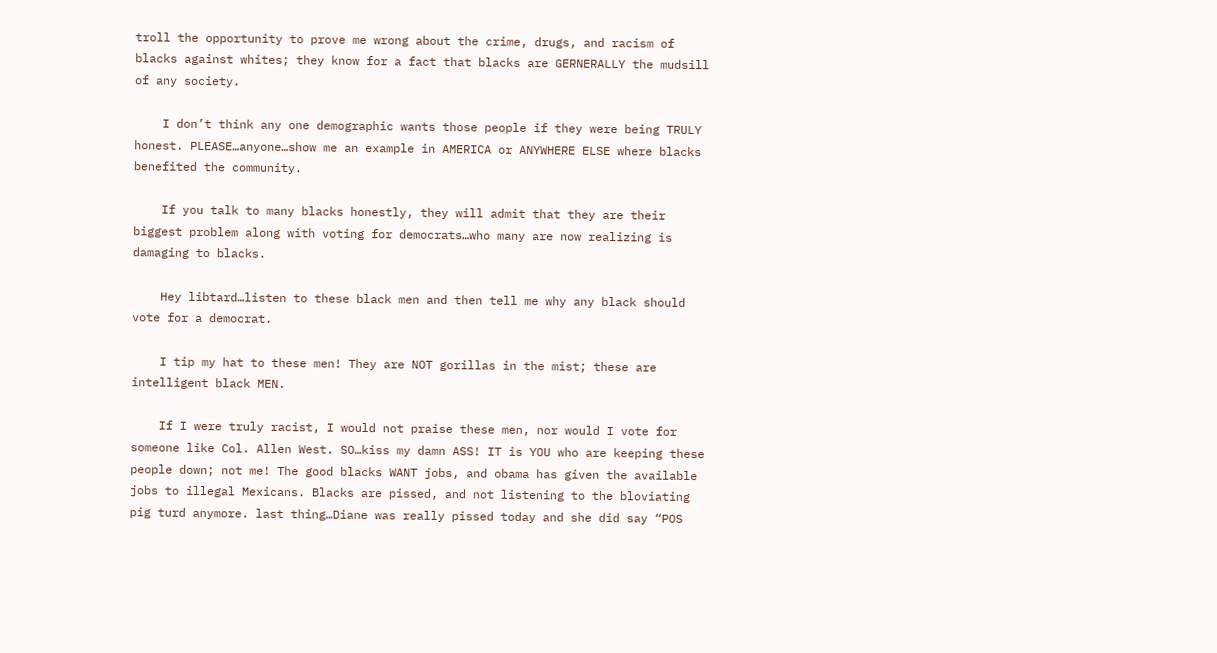troll the opportunity to prove me wrong about the crime, drugs, and racism of blacks against whites; they know for a fact that blacks are GERNERALLY the mudsill of any society.

    I don’t think any one demographic wants those people if they were being TRULY honest. PLEASE…anyone…show me an example in AMERICA or ANYWHERE ELSE where blacks benefited the community.

    If you talk to many blacks honestly, they will admit that they are their biggest problem along with voting for democrats…who many are now realizing is damaging to blacks.

    Hey libtard…listen to these black men and then tell me why any black should vote for a democrat.

    I tip my hat to these men! They are NOT gorillas in the mist; these are intelligent black MEN.

    If I were truly racist, I would not praise these men, nor would I vote for someone like Col. Allen West. SO…kiss my damn ASS! IT is YOU who are keeping these people down; not me! The good blacks WANT jobs, and obama has given the available jobs to illegal Mexicans. Blacks are pissed, and not listening to the bloviating pig turd anymore. last thing…Diane was really pissed today and she did say “POS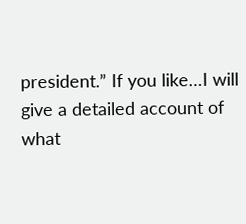president.” If you like…I will give a detailed account of what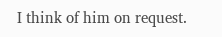I think of him on request.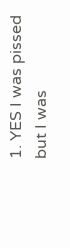1. YES I was pissed but I was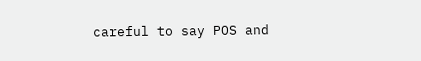careful to say POS and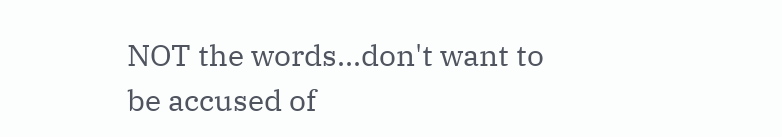NOT the words...don't want to be accused of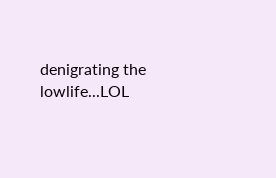denigrating the lowlife...LOL